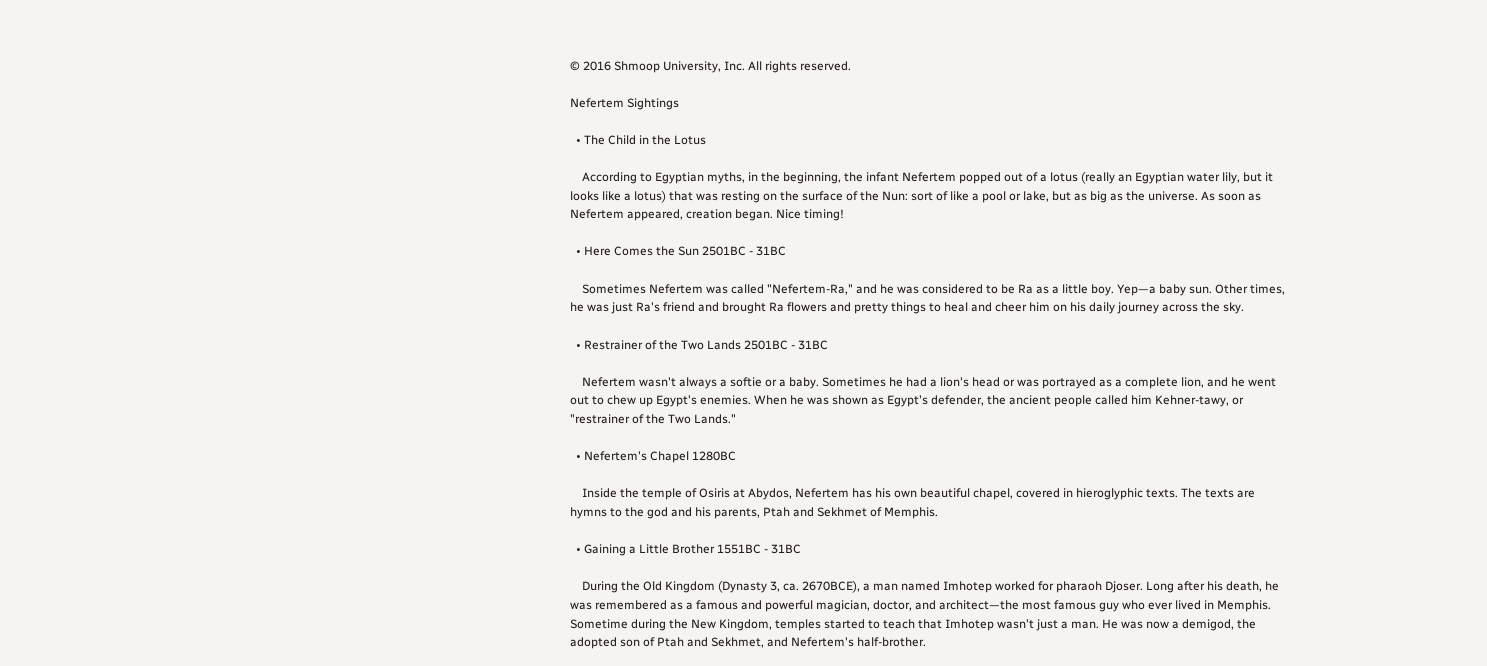© 2016 Shmoop University, Inc. All rights reserved.

Nefertem Sightings

  • The Child in the Lotus

    According to Egyptian myths, in the beginning, the infant Nefertem popped out of a lotus (really an Egyptian water lily, but it looks like a lotus) that was resting on the surface of the Nun: sort of like a pool or lake, but as big as the universe. As soon as Nefertem appeared, creation began. Nice timing!

  • Here Comes the Sun 2501BC - 31BC

    Sometimes Nefertem was called "Nefertem-Ra," and he was considered to be Ra as a little boy. Yep—a baby sun. Other times, he was just Ra's friend and brought Ra flowers and pretty things to heal and cheer him on his daily journey across the sky.

  • Restrainer of the Two Lands 2501BC - 31BC

    Nefertem wasn't always a softie or a baby. Sometimes he had a lion's head or was portrayed as a complete lion, and he went out to chew up Egypt's enemies. When he was shown as Egypt's defender, the ancient people called him Kehner-tawy, or "restrainer of the Two Lands."

  • Nefertem's Chapel 1280BC

    Inside the temple of Osiris at Abydos, Nefertem has his own beautiful chapel, covered in hieroglyphic texts. The texts are hymns to the god and his parents, Ptah and Sekhmet of Memphis.

  • Gaining a Little Brother 1551BC - 31BC

    During the Old Kingdom (Dynasty 3, ca. 2670BCE), a man named Imhotep worked for pharaoh Djoser. Long after his death, he was remembered as a famous and powerful magician, doctor, and architect—the most famous guy who ever lived in Memphis. Sometime during the New Kingdom, temples started to teach that Imhotep wasn't just a man. He was now a demigod, the adopted son of Ptah and Sekhmet, and Nefertem's half-brother.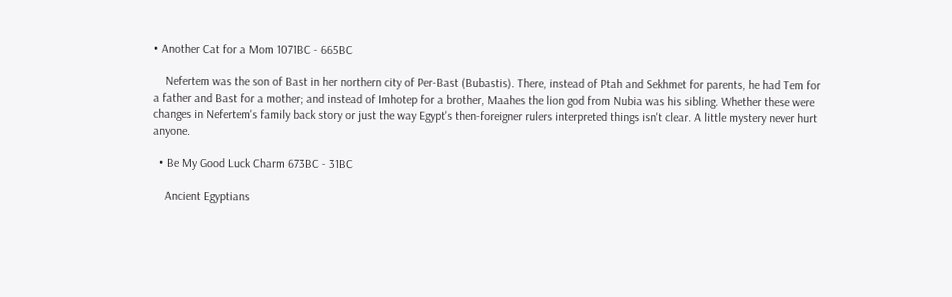• Another Cat for a Mom 1071BC - 665BC

    Nefertem was the son of Bast in her northern city of Per-Bast (Bubastis). There, instead of Ptah and Sekhmet for parents, he had Tem for a father and Bast for a mother; and instead of Imhotep for a brother, Maahes the lion god from Nubia was his sibling. Whether these were changes in Nefertem's family back story or just the way Egypt's then-foreigner rulers interpreted things isn't clear. A little mystery never hurt anyone.

  • Be My Good Luck Charm 673BC - 31BC

    Ancient Egyptians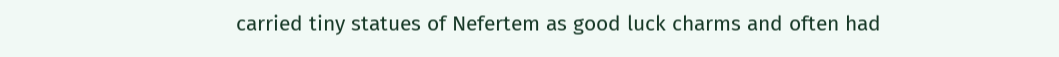carried tiny statues of Nefertem as good luck charms and often had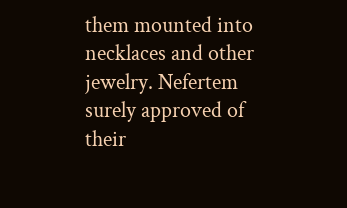them mounted into necklaces and other jewelry. Nefertem surely approved of their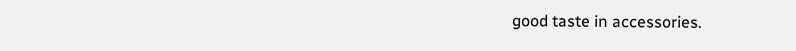good taste in accessories.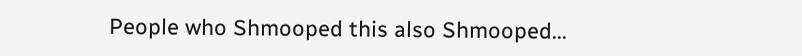People who Shmooped this also Shmooped...